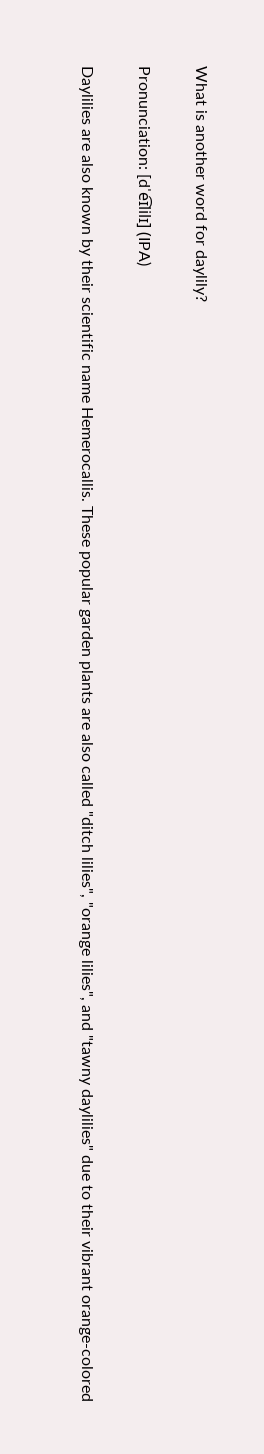What is another word for daylily?

Pronunciation: [dˈe͡ɪlilɪ] (IPA)

Daylilies are also known by their scientific name Hemerocallis. These popular garden plants are also called "ditch lilies", "orange lilies", and "tawny daylilies" due to their vibrant orange-colored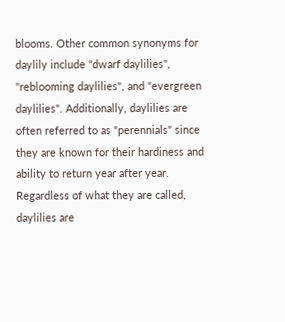blooms. Other common synonyms for daylily include "dwarf daylilies", "reblooming daylilies", and "evergreen daylilies". Additionally, daylilies are often referred to as "perennials" since they are known for their hardiness and ability to return year after year. Regardless of what they are called, daylilies are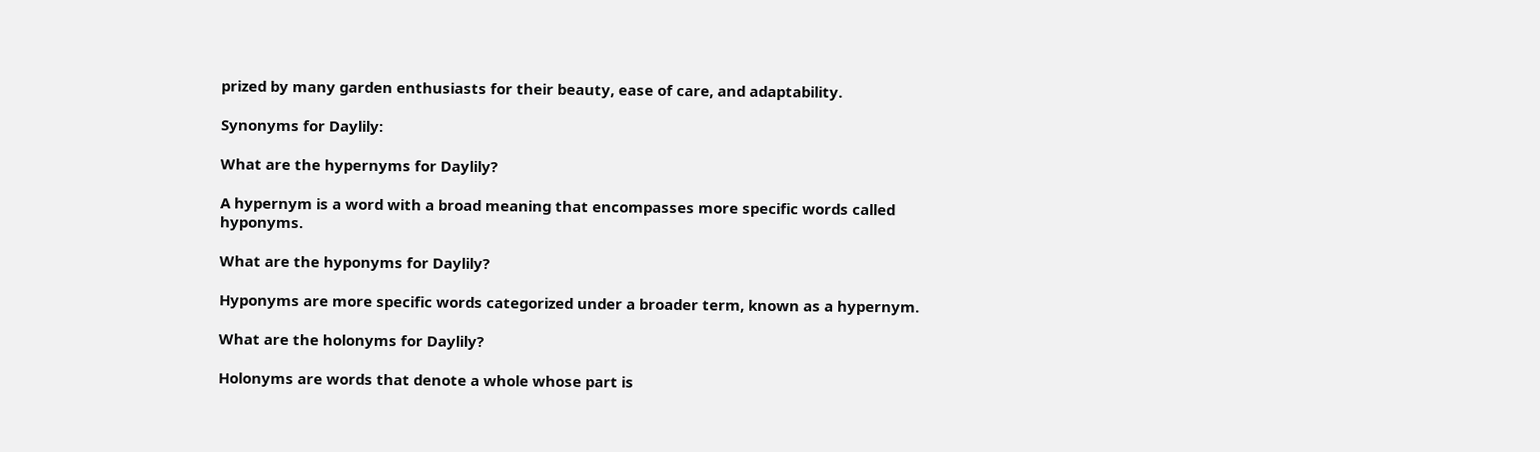prized by many garden enthusiasts for their beauty, ease of care, and adaptability.

Synonyms for Daylily:

What are the hypernyms for Daylily?

A hypernym is a word with a broad meaning that encompasses more specific words called hyponyms.

What are the hyponyms for Daylily?

Hyponyms are more specific words categorized under a broader term, known as a hypernym.

What are the holonyms for Daylily?

Holonyms are words that denote a whole whose part is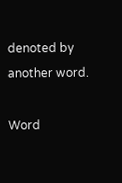denoted by another word.

Word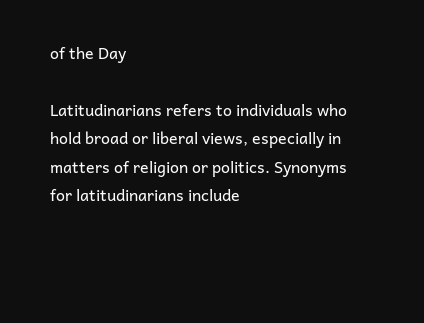of the Day

Latitudinarians refers to individuals who hold broad or liberal views, especially in matters of religion or politics. Synonyms for latitudinarians include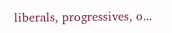liberals, progressives, o...